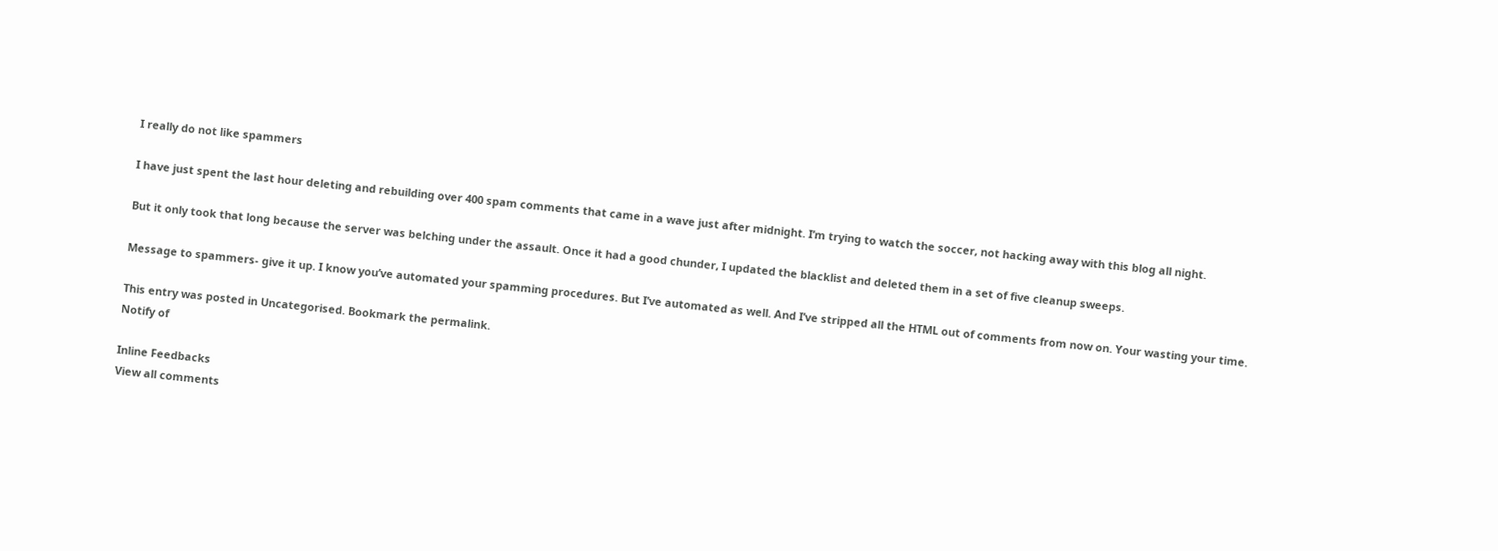I really do not like spammers

I have just spent the last hour deleting and rebuilding over 400 spam comments that came in a wave just after midnight. I’m trying to watch the soccer, not hacking away with this blog all night.

But it only took that long because the server was belching under the assault. Once it had a good chunder, I updated the blacklist and deleted them in a set of five cleanup sweeps.

Message to spammers- give it up. I know you’ve automated your spamming procedures. But I’ve automated as well. And I’ve stripped all the HTML out of comments from now on. Your wasting your time.

This entry was posted in Uncategorised. Bookmark the permalink.
Notify of

Inline Feedbacks
View all comments